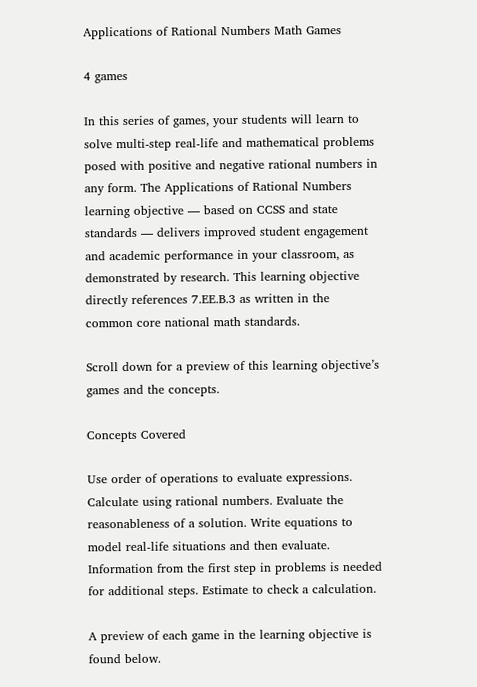Applications of Rational Numbers Math Games

4 games

In this series of games, your students will learn to solve multi-step real-life and mathematical problems posed with positive and negative rational numbers in any form. The Applications of Rational Numbers learning objective — based on CCSS and state standards — delivers improved student engagement and academic performance in your classroom, as demonstrated by research. This learning objective directly references 7.EE.B.3 as written in the common core national math standards.

Scroll down for a preview of this learning objective’s games and the concepts.

Concepts Covered

Use order of operations to evaluate expressions. Calculate using rational numbers. Evaluate the reasonableness of a solution. Write equations to model real-life situations and then evaluate. Information from the first step in problems is needed for additional steps. Estimate to check a calculation.

A preview of each game in the learning objective is found below.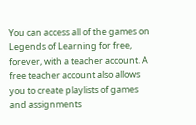You can access all of the games on Legends of Learning for free, forever, with a teacher account. A free teacher account also allows you to create playlists of games and assignments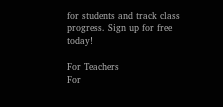for students and track class progress. Sign up for free today!

For Teachers
For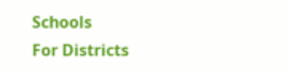Schools
For Districts